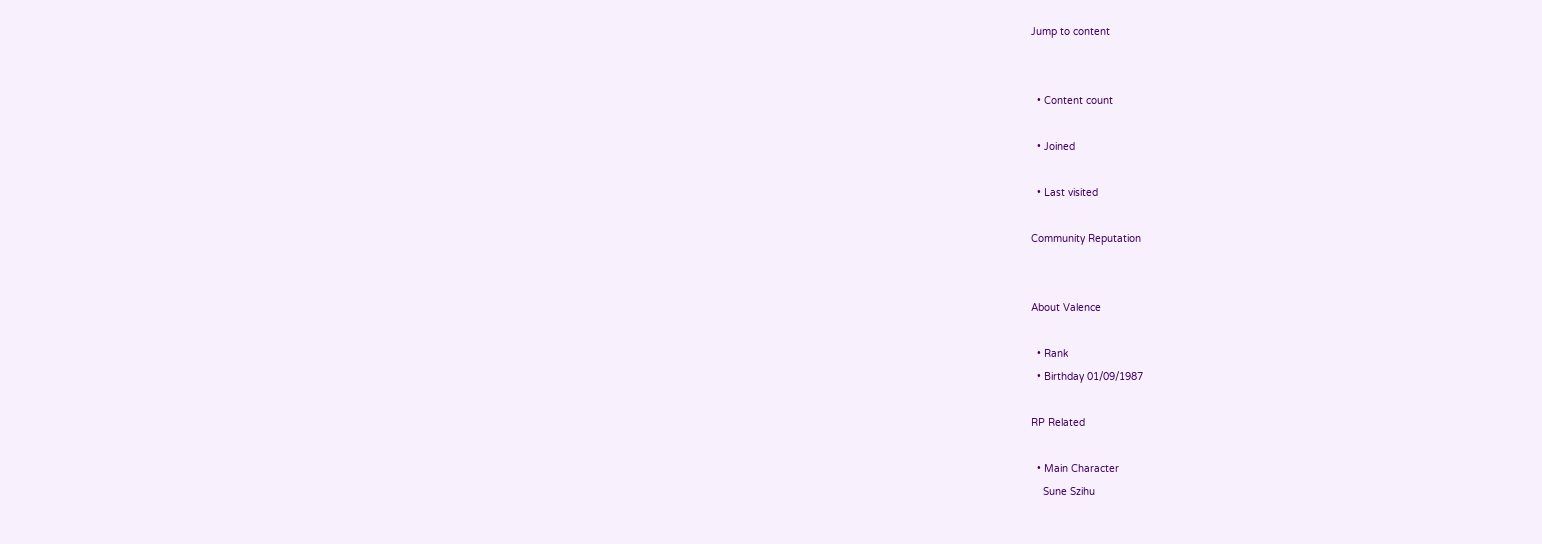Jump to content


  • Content count

  • Joined

  • Last visited

Community Reputation


About Valence

  • Rank
  • Birthday 01/09/1987

RP Related

  • Main Character
    Sune Szihu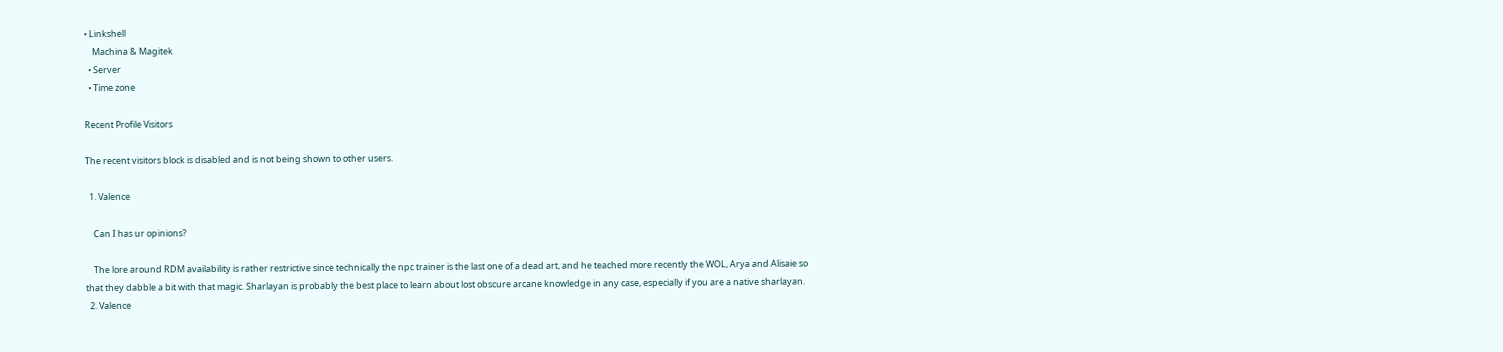• Linkshell
    Machina & Magitek
  • Server
  • Time zone

Recent Profile Visitors

The recent visitors block is disabled and is not being shown to other users.

  1. Valence

    Can I has ur opinions?

    The lore around RDM availability is rather restrictive since technically the npc trainer is the last one of a dead art, and he teached more recently the WOL, Arya and Alisaie so that they dabble a bit with that magic. Sharlayan is probably the best place to learn about lost obscure arcane knowledge in any case, especially if you are a native sharlayan.
  2. Valence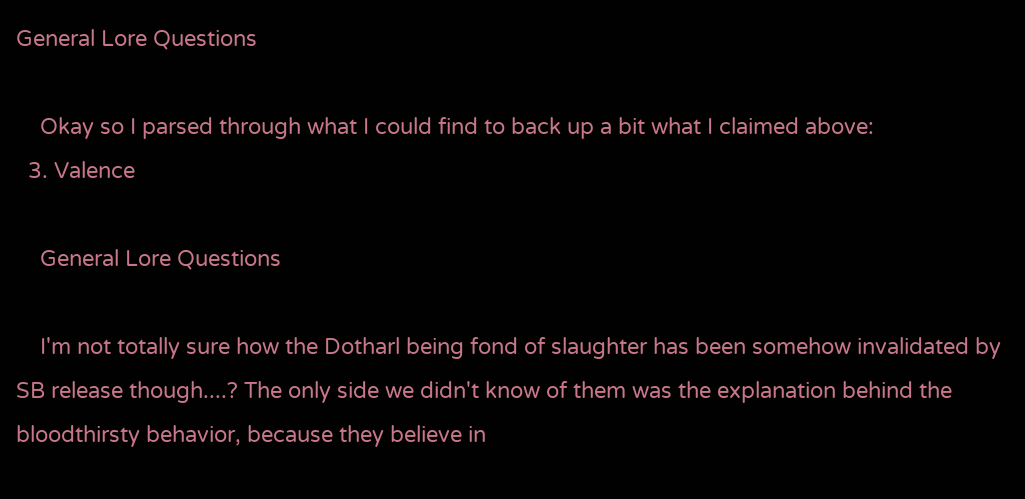General Lore Questions

    Okay so I parsed through what I could find to back up a bit what I claimed above:
  3. Valence

    General Lore Questions

    I'm not totally sure how the Dotharl being fond of slaughter has been somehow invalidated by SB release though....? The only side we didn't know of them was the explanation behind the bloodthirsty behavior, because they believe in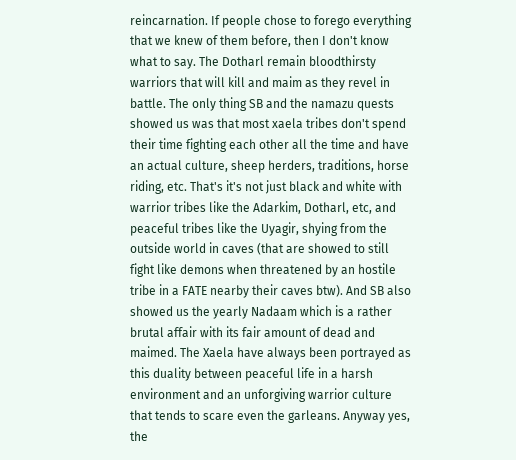reincarnation. If people chose to forego everything that we knew of them before, then I don't know what to say. The Dotharl remain bloodthirsty warriors that will kill and maim as they revel in battle. The only thing SB and the namazu quests showed us was that most xaela tribes don't spend their time fighting each other all the time and have an actual culture, sheep herders, traditions, horse riding, etc. That's it's not just black and white with warrior tribes like the Adarkim, Dotharl, etc, and peaceful tribes like the Uyagir, shying from the outside world in caves (that are showed to still fight like demons when threatened by an hostile tribe in a FATE nearby their caves btw). And SB also showed us the yearly Nadaam which is a rather brutal affair with its fair amount of dead and maimed. The Xaela have always been portrayed as this duality between peaceful life in a harsh environment and an unforgiving warrior culture that tends to scare even the garleans. Anyway yes, the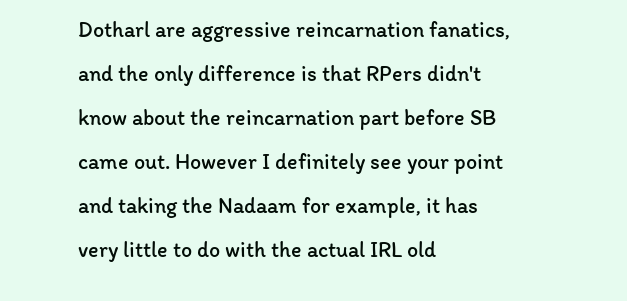Dotharl are aggressive reincarnation fanatics, and the only difference is that RPers didn't know about the reincarnation part before SB came out. However I definitely see your point and taking the Nadaam for example, it has very little to do with the actual IRL old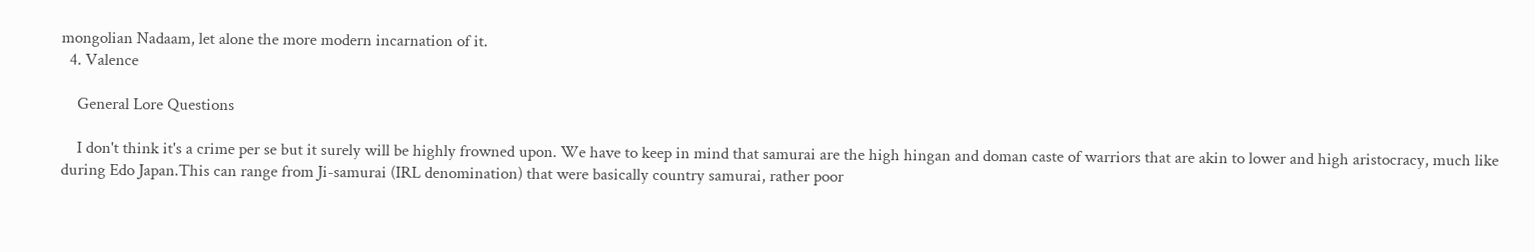mongolian Nadaam, let alone the more modern incarnation of it.
  4. Valence

    General Lore Questions

    I don't think it's a crime per se but it surely will be highly frowned upon. We have to keep in mind that samurai are the high hingan and doman caste of warriors that are akin to lower and high aristocracy, much like during Edo Japan.This can range from Ji-samurai (IRL denomination) that were basically country samurai, rather poor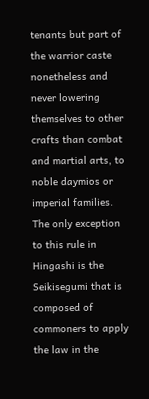tenants but part of the warrior caste nonetheless and never lowering themselves to other crafts than combat and martial arts, to noble daymios or imperial families. The only exception to this rule in Hingashi is the Seikisegumi that is composed of commoners to apply the law in the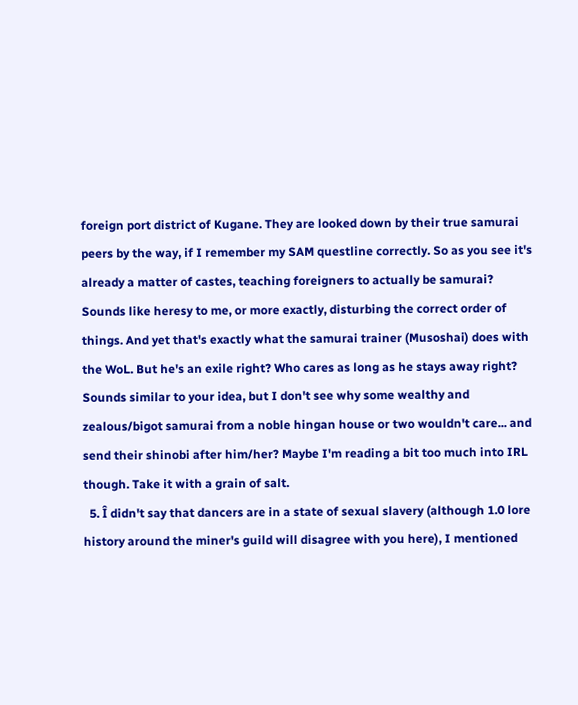foreign port district of Kugane. They are looked down by their true samurai peers by the way, if I remember my SAM questline correctly. So as you see it's already a matter of castes, teaching foreigners to actually be samurai? Sounds like heresy to me, or more exactly, disturbing the correct order of things. And yet that's exactly what the samurai trainer (Musoshai) does with the WoL. But he's an exile right? Who cares as long as he stays away right? Sounds similar to your idea, but I don't see why some wealthy and zealous/bigot samurai from a noble hingan house or two wouldn't care... and send their shinobi after him/her? Maybe I'm reading a bit too much into IRL though. Take it with a grain of salt.
  5. Î didn't say that dancers are in a state of sexual slavery (although 1.0 lore history around the miner's guild will disagree with you here), I mentioned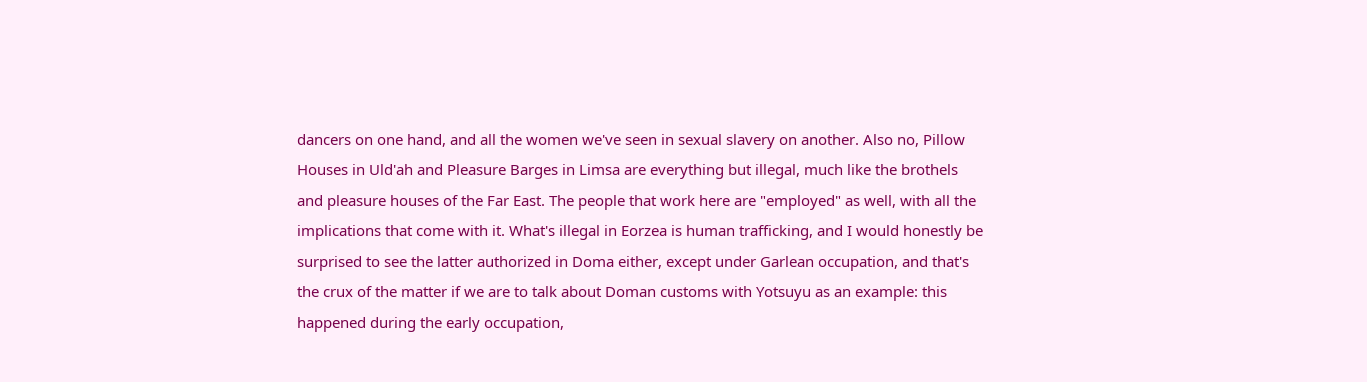dancers on one hand, and all the women we've seen in sexual slavery on another. Also no, Pillow Houses in Uld'ah and Pleasure Barges in Limsa are everything but illegal, much like the brothels and pleasure houses of the Far East. The people that work here are "employed" as well, with all the implications that come with it. What's illegal in Eorzea is human trafficking, and I would honestly be surprised to see the latter authorized in Doma either, except under Garlean occupation, and that's the crux of the matter if we are to talk about Doman customs with Yotsuyu as an example: this happened during the early occupation,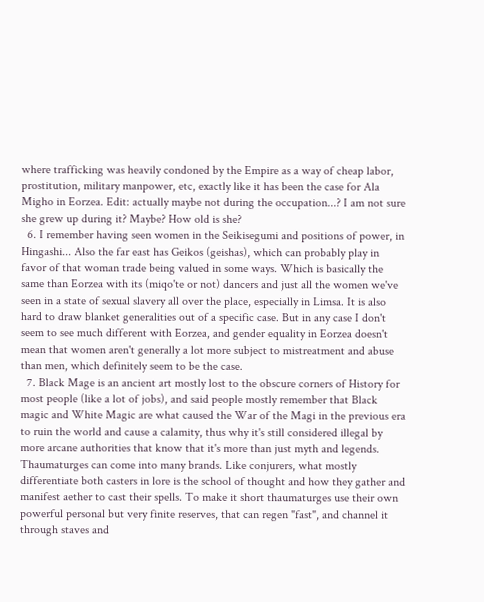where trafficking was heavily condoned by the Empire as a way of cheap labor, prostitution, military manpower, etc, exactly like it has been the case for Ala Migho in Eorzea. Edit: actually maybe not during the occupation...? I am not sure she grew up during it? Maybe? How old is she?
  6. I remember having seen women in the Seikisegumi and positions of power, in Hingashi... Also the far east has Geikos (geishas), which can probably play in favor of that woman trade being valued in some ways. Which is basically the same than Eorzea with its (miqo'te or not) dancers and just all the women we've seen in a state of sexual slavery all over the place, especially in Limsa. It is also hard to draw blanket generalities out of a specific case. But in any case I don't seem to see much different with Eorzea, and gender equality in Eorzea doesn't mean that women aren't generally a lot more subject to mistreatment and abuse than men, which definitely seem to be the case.
  7. Black Mage is an ancient art mostly lost to the obscure corners of History for most people (like a lot of jobs), and said people mostly remember that Black magic and White Magic are what caused the War of the Magi in the previous era to ruin the world and cause a calamity, thus why it's still considered illegal by more arcane authorities that know that it's more than just myth and legends. Thaumaturges can come into many brands. Like conjurers, what mostly differentiate both casters in lore is the school of thought and how they gather and manifest aether to cast their spells. To make it short thaumaturges use their own powerful personal but very finite reserves, that can regen "fast", and channel it through staves and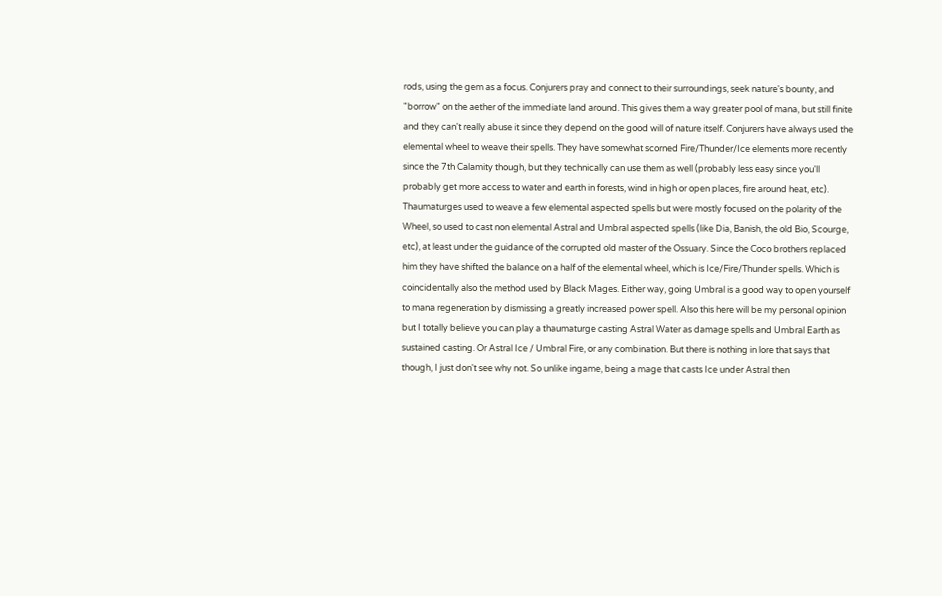rods, using the gem as a focus. Conjurers pray and connect to their surroundings, seek nature's bounty, and "borrow" on the aether of the immediate land around. This gives them a way greater pool of mana, but still finite and they can't really abuse it since they depend on the good will of nature itself. Conjurers have always used the elemental wheel to weave their spells. They have somewhat scorned Fire/Thunder/Ice elements more recently since the 7th Calamity though, but they technically can use them as well (probably less easy since you'll probably get more access to water and earth in forests, wind in high or open places, fire around heat, etc). Thaumaturges used to weave a few elemental aspected spells but were mostly focused on the polarity of the Wheel, so used to cast non elemental Astral and Umbral aspected spells (like Dia, Banish, the old Bio, Scourge, etc), at least under the guidance of the corrupted old master of the Ossuary. Since the Coco brothers replaced him they have shifted the balance on a half of the elemental wheel, which is Ice/Fire/Thunder spells. Which is coincidentally also the method used by Black Mages. Either way, going Umbral is a good way to open yourself to mana regeneration by dismissing a greatly increased power spell. Also this here will be my personal opinion but I totally believe you can play a thaumaturge casting Astral Water as damage spells and Umbral Earth as sustained casting. Or Astral Ice / Umbral Fire, or any combination. But there is nothing in lore that says that though, I just don't see why not. So unlike ingame, being a mage that casts Ice under Astral then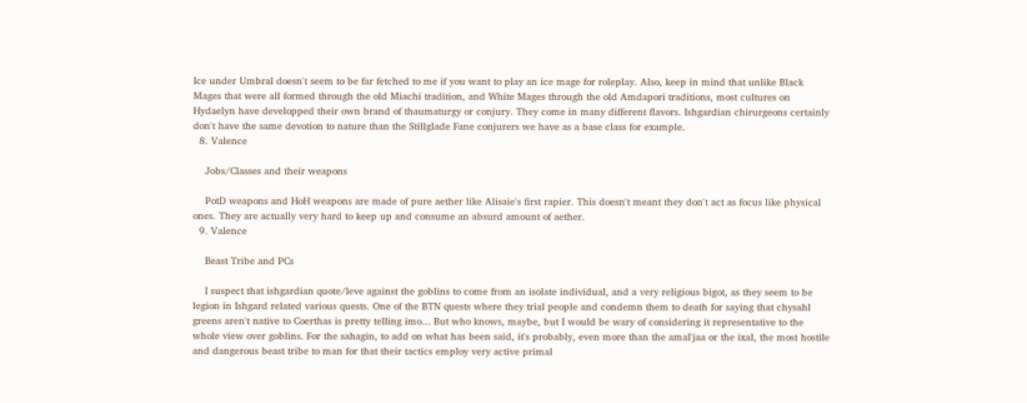Ice under Umbral doesn't seem to be far fetched to me if you want to play an ice mage for roleplay. Also, keep in mind that unlike Black Mages that were all formed through the old Miachi tradition, and White Mages through the old Amdapori traditions, most cultures on Hydaelyn have developped their own brand of thaumaturgy or conjury. They come in many different flavors. Ishgardian chirurgeons certainly don't have the same devotion to nature than the Stillglade Fane conjurers we have as a base class for example.
  8. Valence

    Jobs/Classes and their weapons

    PotD weapons and HoH weapons are made of pure aether like Alisaie's first rapier. This doesn't meant they don't act as focus like physical ones. They are actually very hard to keep up and consume an absurd amount of aether.
  9. Valence

    Beast Tribe and PCs

    I suspect that ishgardian quote/leve against the goblins to come from an isolate individual, and a very religious bigot, as they seem to be legion in Ishgard related various quests. One of the BTN quests where they trial people and condemn them to death for saying that chysahl greens aren't native to Coerthas is pretty telling imo... But who knows, maybe, but I would be wary of considering it representative to the whole view over goblins. For the sahagin, to add on what has been said, it's probably, even more than the amal'jaa or the ixal, the most hostile and dangerous beast tribe to man for that their tactics employ very active primal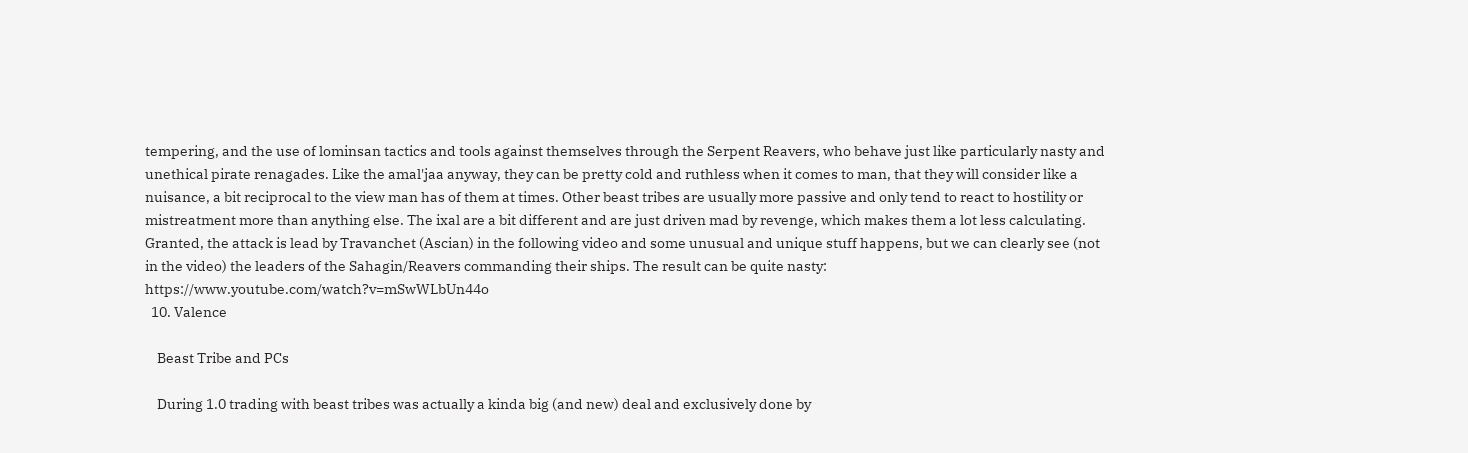tempering, and the use of lominsan tactics and tools against themselves through the Serpent Reavers, who behave just like particularly nasty and unethical pirate renagades. Like the amal'jaa anyway, they can be pretty cold and ruthless when it comes to man, that they will consider like a nuisance, a bit reciprocal to the view man has of them at times. Other beast tribes are usually more passive and only tend to react to hostility or mistreatment more than anything else. The ixal are a bit different and are just driven mad by revenge, which makes them a lot less calculating. Granted, the attack is lead by Travanchet (Ascian) in the following video and some unusual and unique stuff happens, but we can clearly see (not in the video) the leaders of the Sahagin/Reavers commanding their ships. The result can be quite nasty: https://www.youtube.com/watch?v=mSwWLbUn44o
  10. Valence

    Beast Tribe and PCs

    During 1.0 trading with beast tribes was actually a kinda big (and new) deal and exclusively done by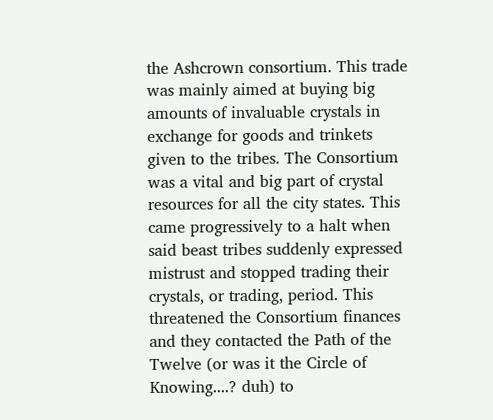the Ashcrown consortium. This trade was mainly aimed at buying big amounts of invaluable crystals in exchange for goods and trinkets given to the tribes. The Consortium was a vital and big part of crystal resources for all the city states. This came progressively to a halt when said beast tribes suddenly expressed mistrust and stopped trading their crystals, or trading, period. This threatened the Consortium finances and they contacted the Path of the Twelve (or was it the Circle of Knowing....? duh) to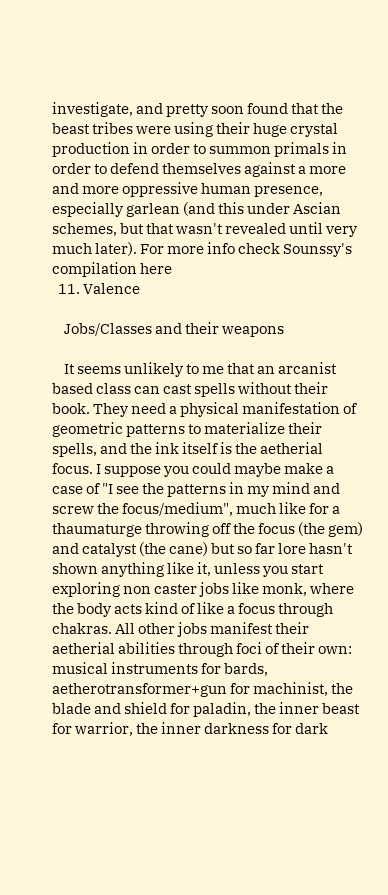investigate, and pretty soon found that the beast tribes were using their huge crystal production in order to summon primals in order to defend themselves against a more and more oppressive human presence, especially garlean (and this under Ascian schemes, but that wasn't revealed until very much later). For more info check Sounssy's compilation here
  11. Valence

    Jobs/Classes and their weapons

    It seems unlikely to me that an arcanist based class can cast spells without their book. They need a physical manifestation of geometric patterns to materialize their spells, and the ink itself is the aetherial focus. I suppose you could maybe make a case of "I see the patterns in my mind and screw the focus/medium", much like for a thaumaturge throwing off the focus (the gem) and catalyst (the cane) but so far lore hasn't shown anything like it, unless you start exploring non caster jobs like monk, where the body acts kind of like a focus through chakras. All other jobs manifest their aetherial abilities through foci of their own: musical instruments for bards, aetherotransformer+gun for machinist, the blade and shield for paladin, the inner beast for warrior, the inner darkness for dark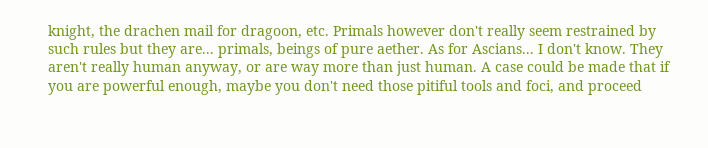knight, the drachen mail for dragoon, etc. Primals however don't really seem restrained by such rules but they are... primals, beings of pure aether. As for Ascians... I don't know. They aren't really human anyway, or are way more than just human. A case could be made that if you are powerful enough, maybe you don't need those pitiful tools and foci, and proceed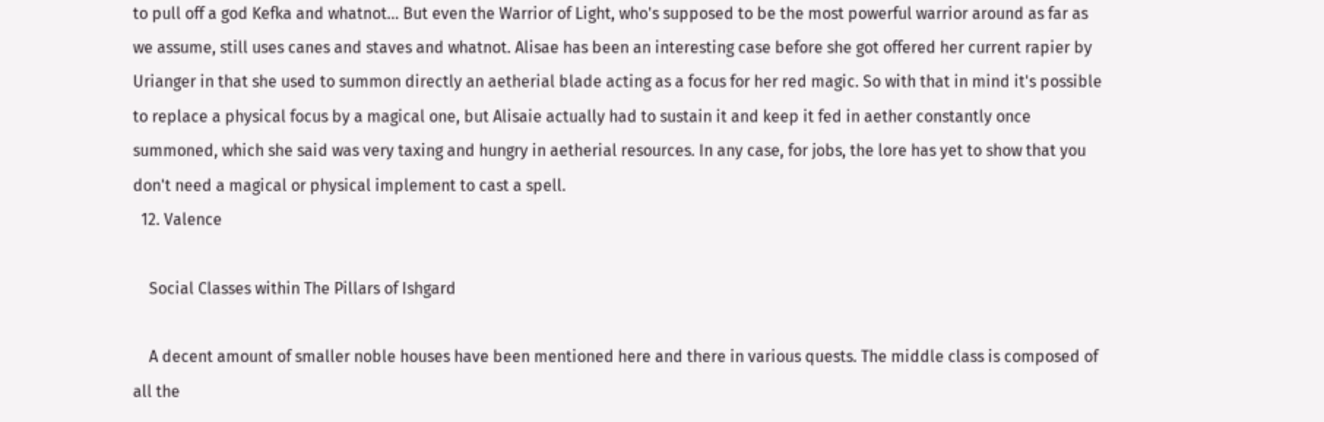to pull off a god Kefka and whatnot... But even the Warrior of Light, who's supposed to be the most powerful warrior around as far as we assume, still uses canes and staves and whatnot. Alisae has been an interesting case before she got offered her current rapier by Urianger in that she used to summon directly an aetherial blade acting as a focus for her red magic. So with that in mind it's possible to replace a physical focus by a magical one, but Alisaie actually had to sustain it and keep it fed in aether constantly once summoned, which she said was very taxing and hungry in aetherial resources. In any case, for jobs, the lore has yet to show that you don't need a magical or physical implement to cast a spell.
  12. Valence

    Social Classes within The Pillars of Ishgard

    A decent amount of smaller noble houses have been mentioned here and there in various quests. The middle class is composed of all the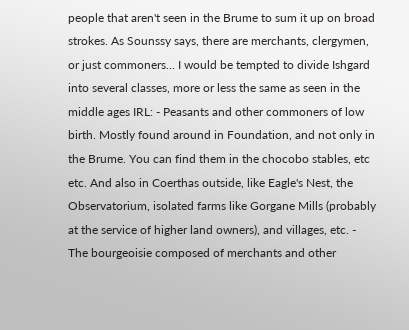people that aren't seen in the Brume to sum it up on broad strokes. As Sounssy says, there are merchants, clergymen, or just commoners... I would be tempted to divide Ishgard into several classes, more or less the same as seen in the middle ages IRL: - Peasants and other commoners of low birth. Mostly found around in Foundation, and not only in the Brume. You can find them in the chocobo stables, etc etc. And also in Coerthas outside, like Eagle's Nest, the Observatorium, isolated farms like Gorgane Mills (probably at the service of higher land owners), and villages, etc. - The bourgeoisie composed of merchants and other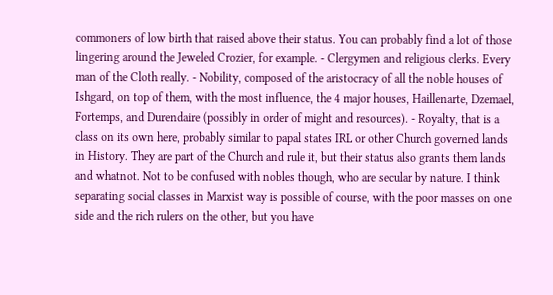commoners of low birth that raised above their status. You can probably find a lot of those lingering around the Jeweled Crozier, for example. - Clergymen and religious clerks. Every man of the Cloth really. - Nobility, composed of the aristocracy of all the noble houses of Ishgard, on top of them, with the most influence, the 4 major houses, Haillenarte, Dzemael, Fortemps, and Durendaire (possibly in order of might and resources). - Royalty, that is a class on its own here, probably similar to papal states IRL or other Church governed lands in History. They are part of the Church and rule it, but their status also grants them lands and whatnot. Not to be confused with nobles though, who are secular by nature. I think separating social classes in Marxist way is possible of course, with the poor masses on one side and the rich rulers on the other, but you have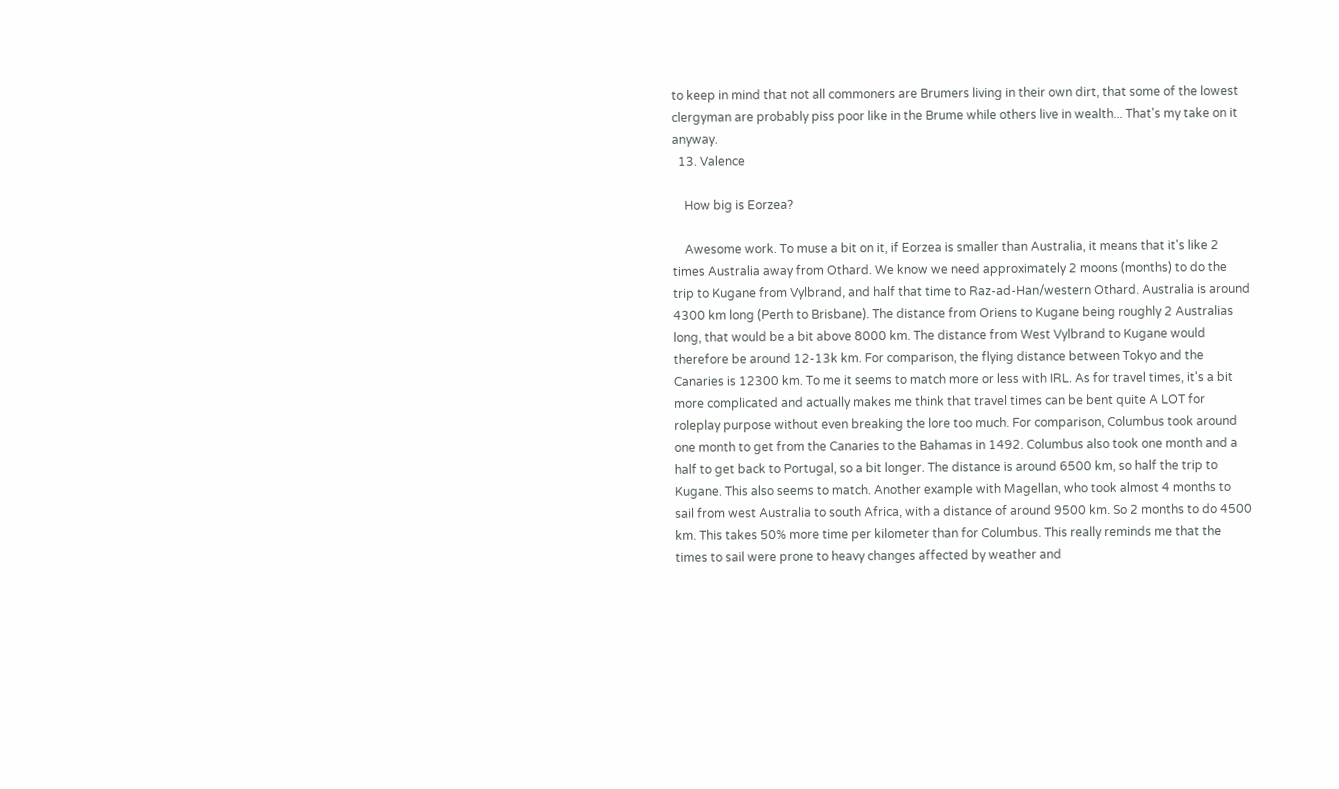to keep in mind that not all commoners are Brumers living in their own dirt, that some of the lowest clergyman are probably piss poor like in the Brume while others live in wealth... That's my take on it anyway.
  13. Valence

    How big is Eorzea?

    Awesome work. To muse a bit on it, if Eorzea is smaller than Australia, it means that it's like 2 times Australia away from Othard. We know we need approximately 2 moons (months) to do the trip to Kugane from Vylbrand, and half that time to Raz-ad-Han/western Othard. Australia is around 4300 km long (Perth to Brisbane). The distance from Oriens to Kugane being roughly 2 Australias long, that would be a bit above 8000 km. The distance from West Vylbrand to Kugane would therefore be around 12-13k km. For comparison, the flying distance between Tokyo and the Canaries is 12300 km. To me it seems to match more or less with IRL. As for travel times, it's a bit more complicated and actually makes me think that travel times can be bent quite A LOT for roleplay purpose without even breaking the lore too much. For comparison, Columbus took around one month to get from the Canaries to the Bahamas in 1492. Columbus also took one month and a half to get back to Portugal, so a bit longer. The distance is around 6500 km, so half the trip to Kugane. This also seems to match. Another example with Magellan, who took almost 4 months to sail from west Australia to south Africa, with a distance of around 9500 km. So 2 months to do 4500 km. This takes 50% more time per kilometer than for Columbus. This really reminds me that the times to sail were prone to heavy changes affected by weather and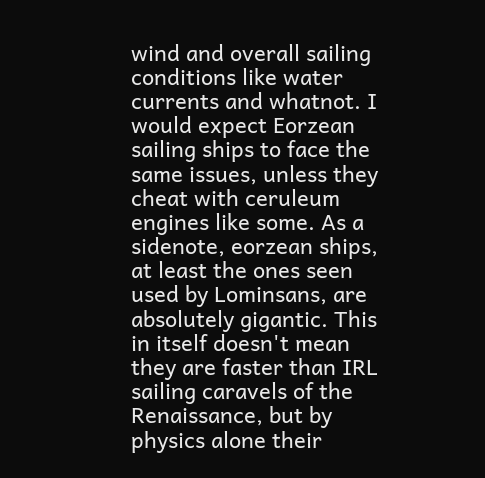wind and overall sailing conditions like water currents and whatnot. I would expect Eorzean sailing ships to face the same issues, unless they cheat with ceruleum engines like some. As a sidenote, eorzean ships, at least the ones seen used by Lominsans, are absolutely gigantic. This in itself doesn't mean they are faster than IRL sailing caravels of the Renaissance, but by physics alone their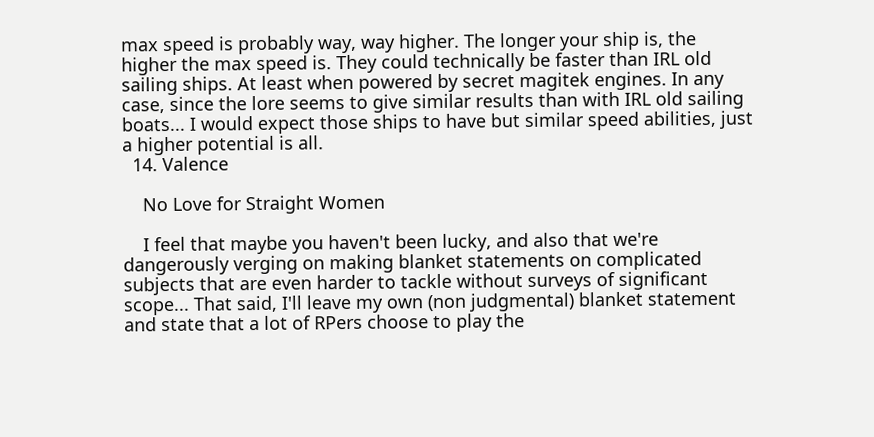max speed is probably way, way higher. The longer your ship is, the higher the max speed is. They could technically be faster than IRL old sailing ships. At least when powered by secret magitek engines. In any case, since the lore seems to give similar results than with IRL old sailing boats... I would expect those ships to have but similar speed abilities, just a higher potential is all.
  14. Valence

    No Love for Straight Women

    I feel that maybe you haven't been lucky, and also that we're dangerously verging on making blanket statements on complicated subjects that are even harder to tackle without surveys of significant scope... That said, I'll leave my own (non judgmental) blanket statement and state that a lot of RPers choose to play the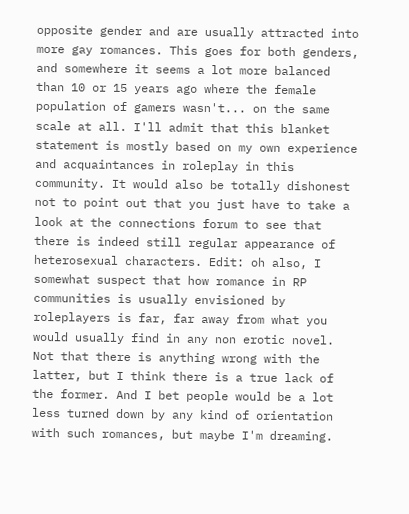opposite gender and are usually attracted into more gay romances. This goes for both genders, and somewhere it seems a lot more balanced than 10 or 15 years ago where the female population of gamers wasn't... on the same scale at all. I'll admit that this blanket statement is mostly based on my own experience and acquaintances in roleplay in this community. It would also be totally dishonest not to point out that you just have to take a look at the connections forum to see that there is indeed still regular appearance of heterosexual characters. Edit: oh also, I somewhat suspect that how romance in RP communities is usually envisioned by roleplayers is far, far away from what you would usually find in any non erotic novel. Not that there is anything wrong with the latter, but I think there is a true lack of the former. And I bet people would be a lot less turned down by any kind of orientation with such romances, but maybe I'm dreaming.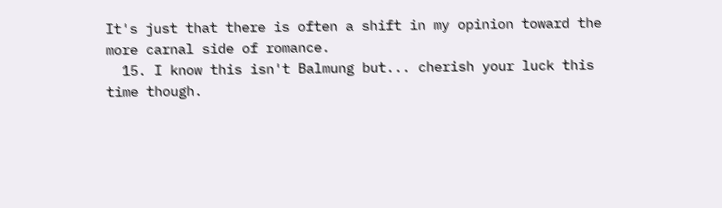It's just that there is often a shift in my opinion toward the more carnal side of romance.
  15. I know this isn't Balmung but... cherish your luck this time though.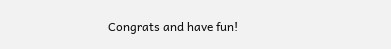Congrats and have fun!